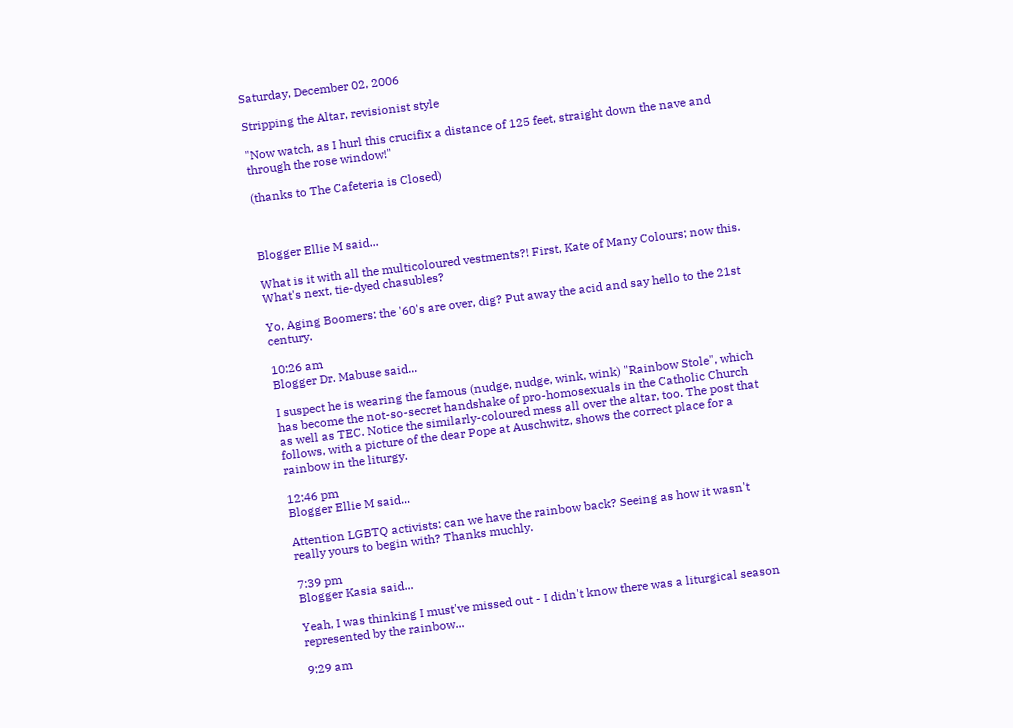Saturday, December 02, 2006

Stripping the Altar, revisionist style

"Now watch, as I hurl this crucifix a distance of 125 feet, straight down the nave and through the rose window!"

(thanks to The Cafeteria is Closed)



Blogger Ellie M said...

What is it with all the multicoloured vestments?! First, Kate of Many Colours; now this. What's next, tie-dyed chasubles?

Yo, Aging Boomers: the '60's are over, dig? Put away the acid and say hello to the 21st century.

10:26 am
Blogger Dr. Mabuse said...

I suspect he is wearing the famous (nudge, nudge, wink, wink) "Rainbow Stole", which has become the not-so-secret handshake of pro-homosexuals in the Catholic Church as well as TEC. Notice the similarly-coloured mess all over the altar, too. The post that follows, with a picture of the dear Pope at Auschwitz, shows the correct place for a rainbow in the liturgy.

12:46 pm
Blogger Ellie M said...

Attention LGBTQ activists: can we have the rainbow back? Seeing as how it wasn't really yours to begin with? Thanks muchly.

7:39 pm
Blogger Kasia said...

Yeah, I was thinking I must've missed out - I didn't know there was a liturgical season represented by the rainbow...

9:29 am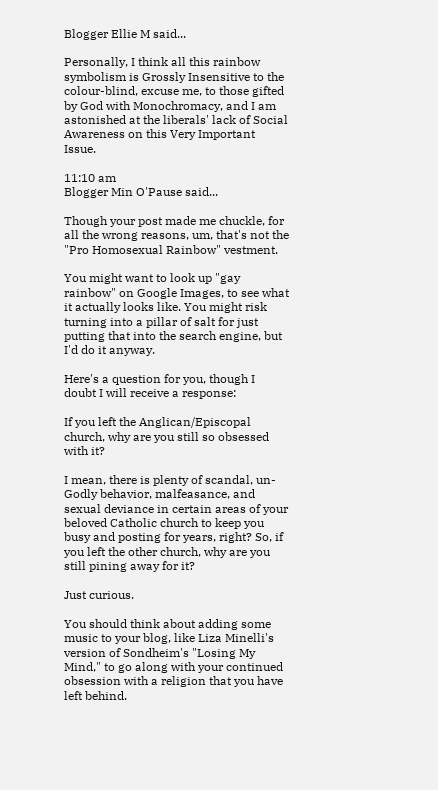Blogger Ellie M said...

Personally, I think all this rainbow symbolism is Grossly Insensitive to the colour-blind, excuse me, to those gifted by God with Monochromacy, and I am astonished at the liberals' lack of Social Awareness on this Very Important Issue.

11:10 am
Blogger Min O'Pause said...

Though your post made me chuckle, for all the wrong reasons, um, that's not the "Pro Homosexual Rainbow" vestment.

You might want to look up "gay rainbow" on Google Images, to see what it actually looks like. You might risk turning into a pillar of salt for just putting that into the search engine, but I'd do it anyway.

Here's a question for you, though I doubt I will receive a response:

If you left the Anglican/Episcopal church, why are you still so obsessed with it?

I mean, there is plenty of scandal, un-Godly behavior, malfeasance, and sexual deviance in certain areas of your beloved Catholic church to keep you busy and posting for years, right? So, if you left the other church, why are you still pining away for it?

Just curious.

You should think about adding some music to your blog, like Liza Minelli's version of Sondheim's "Losing My Mind," to go along with your continued obsession with a religion that you have left behind.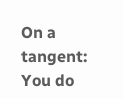On a tangent: You do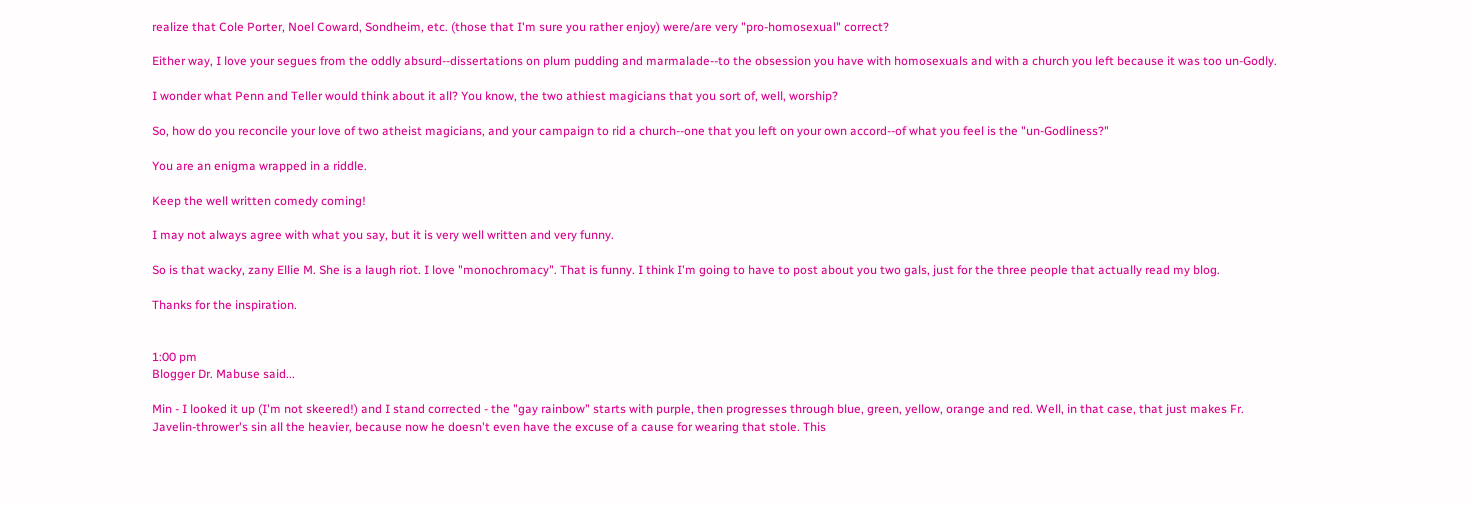realize that Cole Porter, Noel Coward, Sondheim, etc. (those that I'm sure you rather enjoy) were/are very "pro-homosexual" correct?

Either way, I love your segues from the oddly absurd--dissertations on plum pudding and marmalade--to the obsession you have with homosexuals and with a church you left because it was too un-Godly.

I wonder what Penn and Teller would think about it all? You know, the two athiest magicians that you sort of, well, worship?

So, how do you reconcile your love of two atheist magicians, and your campaign to rid a church--one that you left on your own accord--of what you feel is the "un-Godliness?"

You are an enigma wrapped in a riddle.

Keep the well written comedy coming!

I may not always agree with what you say, but it is very well written and very funny.

So is that wacky, zany Ellie M. She is a laugh riot. I love "monochromacy". That is funny. I think I'm going to have to post about you two gals, just for the three people that actually read my blog.

Thanks for the inspiration.


1:00 pm
Blogger Dr. Mabuse said...

Min - I looked it up (I'm not skeered!) and I stand corrected - the "gay rainbow" starts with purple, then progresses through blue, green, yellow, orange and red. Well, in that case, that just makes Fr. Javelin-thrower's sin all the heavier, because now he doesn't even have the excuse of a cause for wearing that stole. This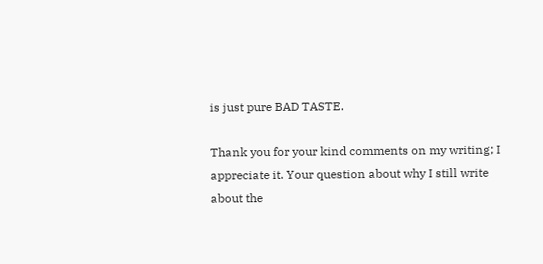is just pure BAD TASTE.

Thank you for your kind comments on my writing; I appreciate it. Your question about why I still write about the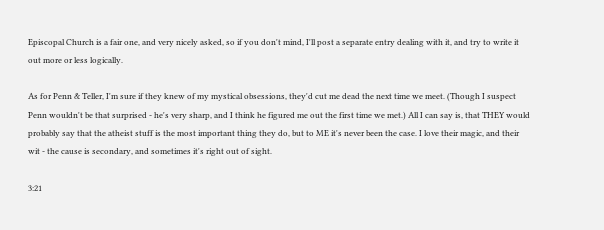Episcopal Church is a fair one, and very nicely asked, so if you don't mind, I'll post a separate entry dealing with it, and try to write it out more or less logically.

As for Penn & Teller, I'm sure if they knew of my mystical obsessions, they'd cut me dead the next time we meet. (Though I suspect Penn wouldn't be that surprised - he's very sharp, and I think he figured me out the first time we met.) All I can say is, that THEY would probably say that the atheist stuff is the most important thing they do, but to ME it's never been the case. I love their magic, and their wit - the cause is secondary, and sometimes it's right out of sight.

3:21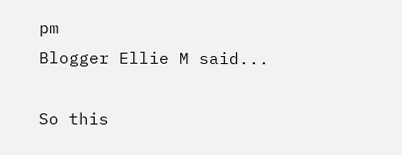pm
Blogger Ellie M said...

So this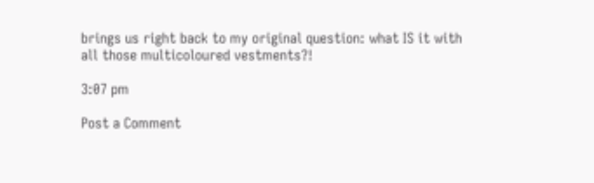brings us right back to my original question: what IS it with all those multicoloured vestments?!

3:07 pm

Post a Comment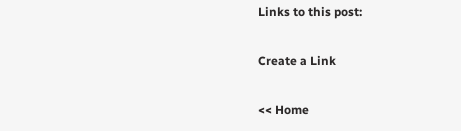Links to this post:

Create a Link

<< Home